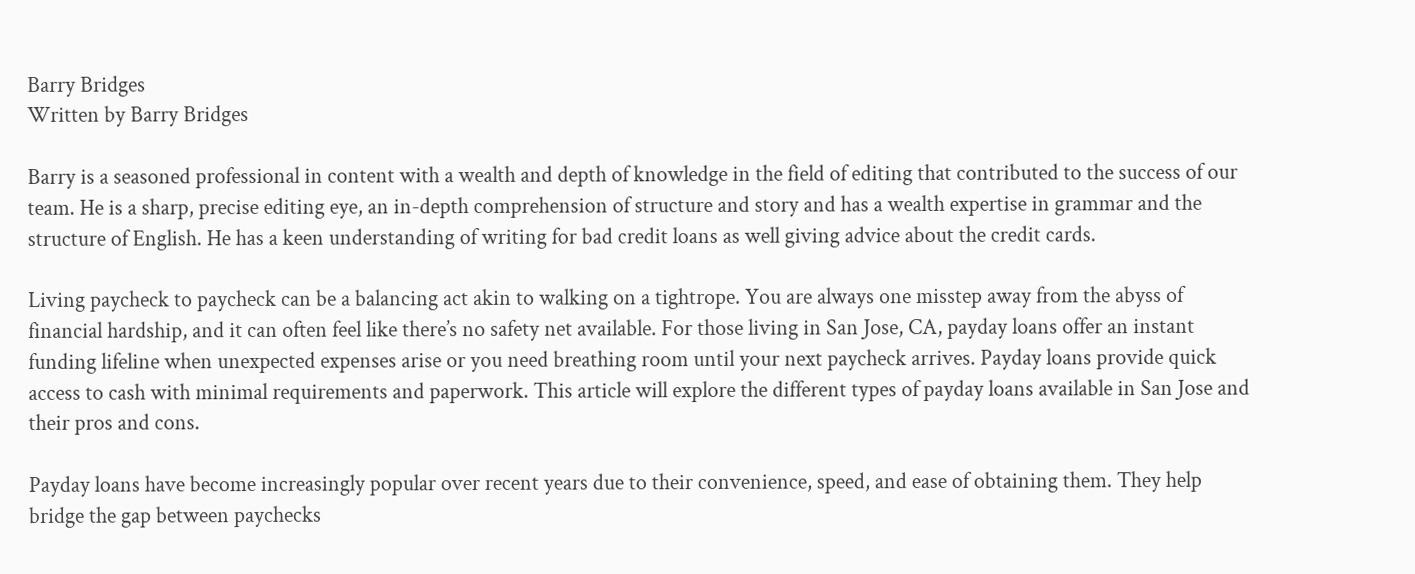Barry Bridges
Written by Barry Bridges

Barry is a seasoned professional in content with a wealth and depth of knowledge in the field of editing that contributed to the success of our team. He is a sharp, precise editing eye, an in-depth comprehension of structure and story and has a wealth expertise in grammar and the structure of English. He has a keen understanding of writing for bad credit loans as well giving advice about the credit cards.

Living paycheck to paycheck can be a balancing act akin to walking on a tightrope. You are always one misstep away from the abyss of financial hardship, and it can often feel like there’s no safety net available. For those living in San Jose, CA, payday loans offer an instant funding lifeline when unexpected expenses arise or you need breathing room until your next paycheck arrives. Payday loans provide quick access to cash with minimal requirements and paperwork. This article will explore the different types of payday loans available in San Jose and their pros and cons.

Payday loans have become increasingly popular over recent years due to their convenience, speed, and ease of obtaining them. They help bridge the gap between paychecks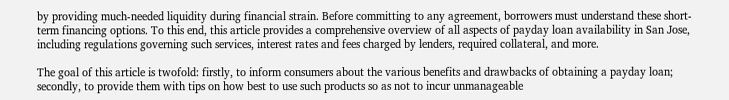by providing much-needed liquidity during financial strain. Before committing to any agreement, borrowers must understand these short-term financing options. To this end, this article provides a comprehensive overview of all aspects of payday loan availability in San Jose, including regulations governing such services, interest rates and fees charged by lenders, required collateral, and more.

The goal of this article is twofold: firstly, to inform consumers about the various benefits and drawbacks of obtaining a payday loan; secondly, to provide them with tips on how best to use such products so as not to incur unmanageable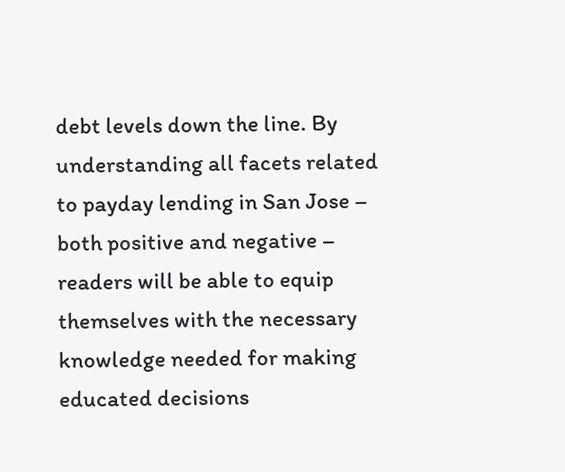debt levels down the line. By understanding all facets related to payday lending in San Jose – both positive and negative – readers will be able to equip themselves with the necessary knowledge needed for making educated decisions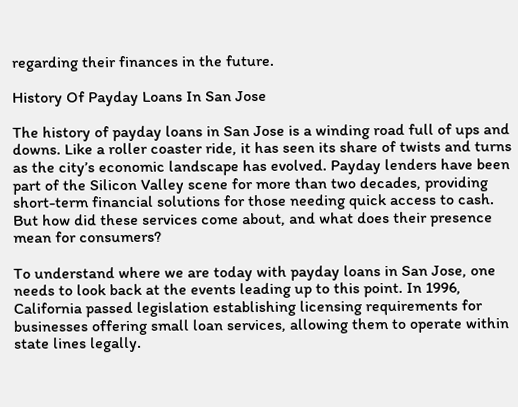regarding their finances in the future.

History Of Payday Loans In San Jose

The history of payday loans in San Jose is a winding road full of ups and downs. Like a roller coaster ride, it has seen its share of twists and turns as the city’s economic landscape has evolved. Payday lenders have been part of the Silicon Valley scene for more than two decades, providing short-term financial solutions for those needing quick access to cash. But how did these services come about, and what does their presence mean for consumers?

To understand where we are today with payday loans in San Jose, one needs to look back at the events leading up to this point. In 1996, California passed legislation establishing licensing requirements for businesses offering small loan services, allowing them to operate within state lines legally.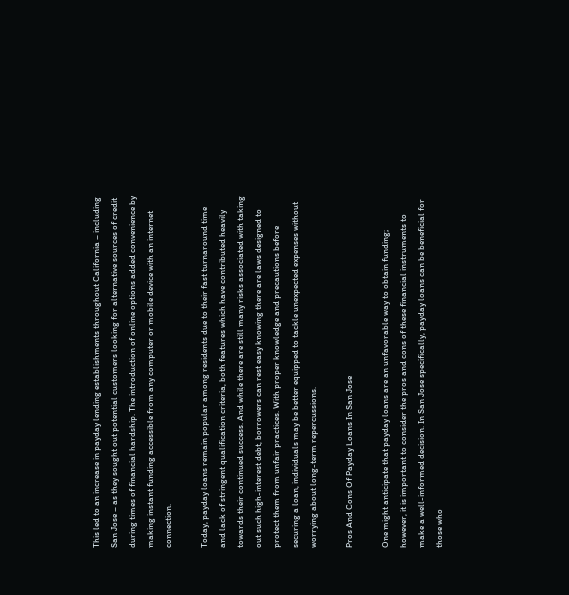This led to an increase in payday lending establishments throughout California – including San Jose – as they sought out potential customers looking for alternative sources of credit during times of financial hardship. The introduction of online options added convenience by making instant funding accessible from any computer or mobile device with an internet connection.

Today, payday loans remain popular among residents due to their fast turnaround time and lack of stringent qualification criteria, both features which have contributed heavily towards their continued success. And while there are still many risks associated with taking out such high-interest debt, borrowers can rest easy knowing there are laws designed to protect them from unfair practices. With proper knowledge and precautions before securing a loan, individuals may be better equipped to tackle unexpected expenses without worrying about long-term repercussions.

Pros And Cons Of Payday Loans In San Jose

One might anticipate that payday loans are an unfavorable way to obtain funding; however, it is important to consider the pros and cons of these financial instruments to make a well-informed decision. In San Jose specifically, payday loans can be beneficial for those who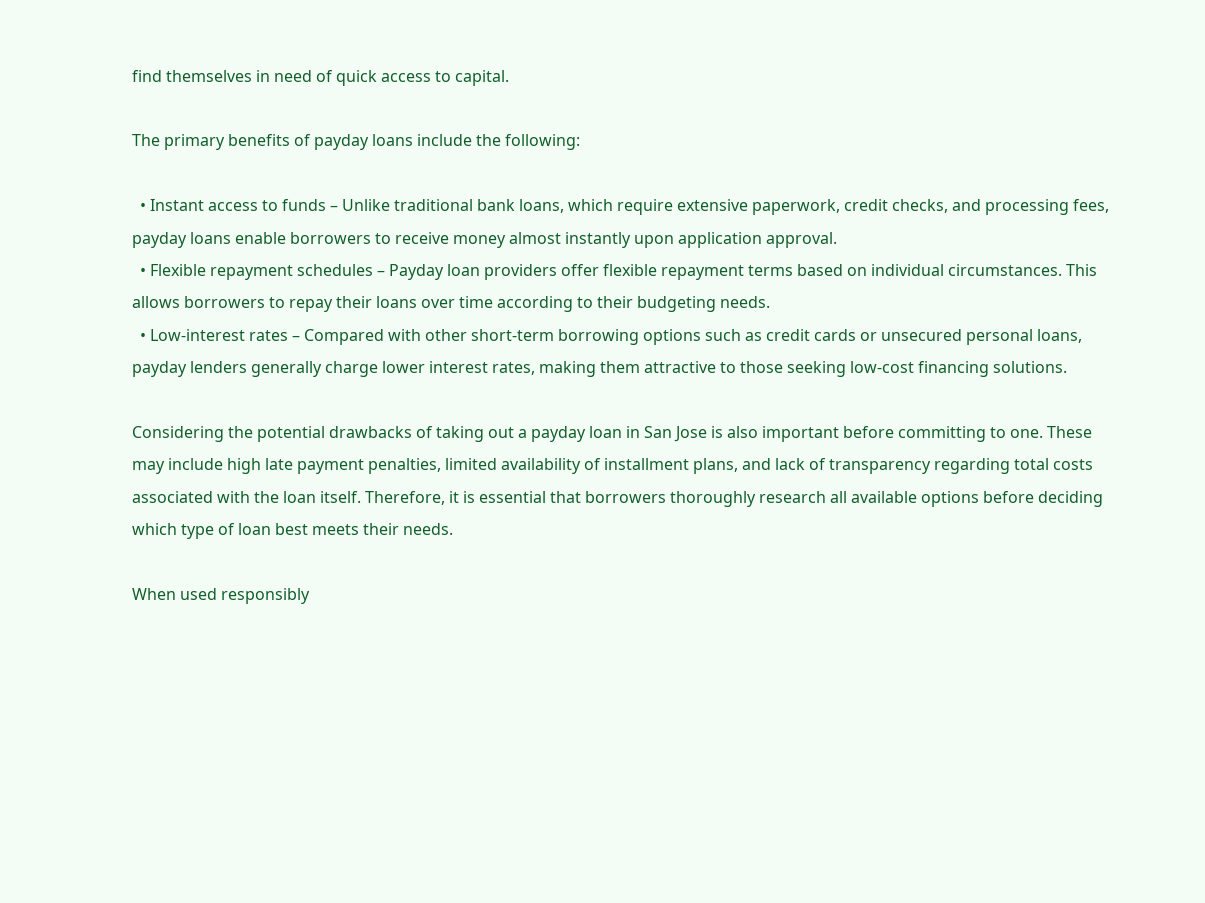find themselves in need of quick access to capital.

The primary benefits of payday loans include the following:

  • Instant access to funds – Unlike traditional bank loans, which require extensive paperwork, credit checks, and processing fees, payday loans enable borrowers to receive money almost instantly upon application approval.
  • Flexible repayment schedules – Payday loan providers offer flexible repayment terms based on individual circumstances. This allows borrowers to repay their loans over time according to their budgeting needs.
  • Low-interest rates – Compared with other short-term borrowing options such as credit cards or unsecured personal loans, payday lenders generally charge lower interest rates, making them attractive to those seeking low-cost financing solutions.

Considering the potential drawbacks of taking out a payday loan in San Jose is also important before committing to one. These may include high late payment penalties, limited availability of installment plans, and lack of transparency regarding total costs associated with the loan itself. Therefore, it is essential that borrowers thoroughly research all available options before deciding which type of loan best meets their needs.

When used responsibly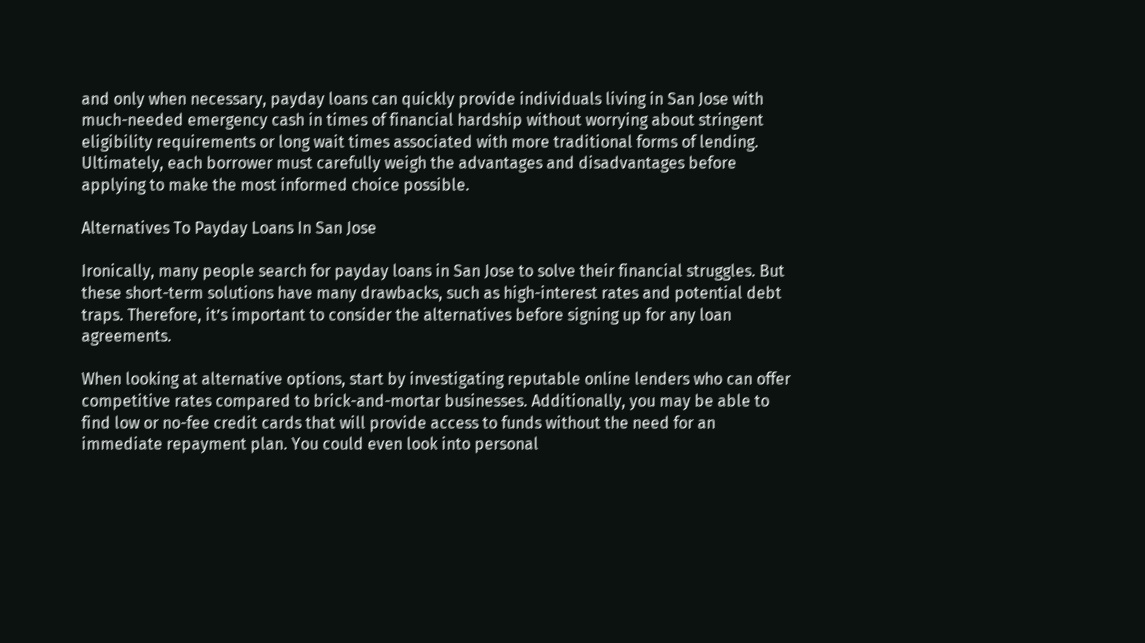and only when necessary, payday loans can quickly provide individuals living in San Jose with much-needed emergency cash in times of financial hardship without worrying about stringent eligibility requirements or long wait times associated with more traditional forms of lending. Ultimately, each borrower must carefully weigh the advantages and disadvantages before applying to make the most informed choice possible.

Alternatives To Payday Loans In San Jose

Ironically, many people search for payday loans in San Jose to solve their financial struggles. But these short-term solutions have many drawbacks, such as high-interest rates and potential debt traps. Therefore, it’s important to consider the alternatives before signing up for any loan agreements.

When looking at alternative options, start by investigating reputable online lenders who can offer competitive rates compared to brick-and-mortar businesses. Additionally, you may be able to find low or no-fee credit cards that will provide access to funds without the need for an immediate repayment plan. You could even look into personal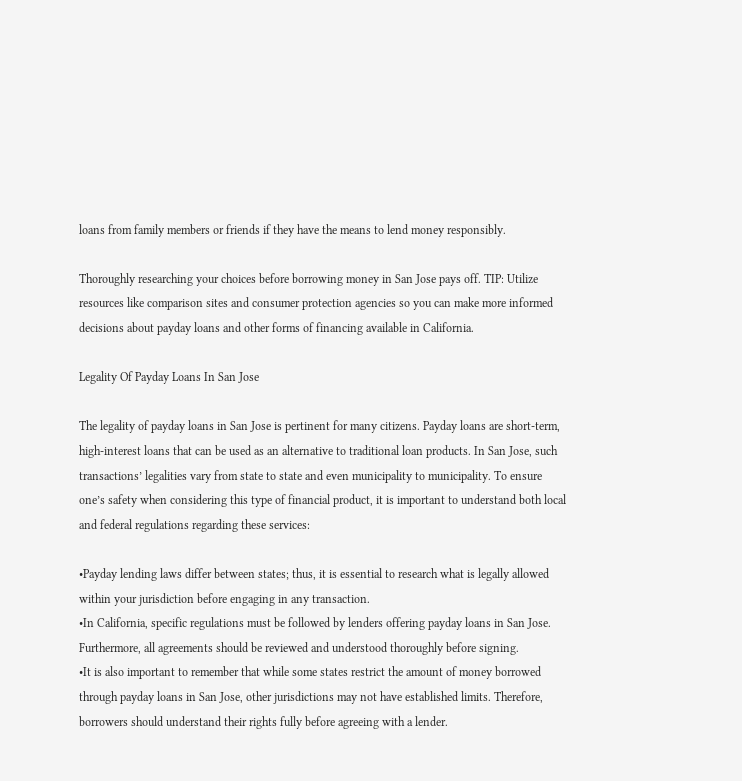loans from family members or friends if they have the means to lend money responsibly.

Thoroughly researching your choices before borrowing money in San Jose pays off. TIP: Utilize resources like comparison sites and consumer protection agencies so you can make more informed decisions about payday loans and other forms of financing available in California.

Legality Of Payday Loans In San Jose

The legality of payday loans in San Jose is pertinent for many citizens. Payday loans are short-term, high-interest loans that can be used as an alternative to traditional loan products. In San Jose, such transactions’ legalities vary from state to state and even municipality to municipality. To ensure one’s safety when considering this type of financial product, it is important to understand both local and federal regulations regarding these services:

•Payday lending laws differ between states; thus, it is essential to research what is legally allowed within your jurisdiction before engaging in any transaction.
•In California, specific regulations must be followed by lenders offering payday loans in San Jose. Furthermore, all agreements should be reviewed and understood thoroughly before signing.
•It is also important to remember that while some states restrict the amount of money borrowed through payday loans in San Jose, other jurisdictions may not have established limits. Therefore, borrowers should understand their rights fully before agreeing with a lender.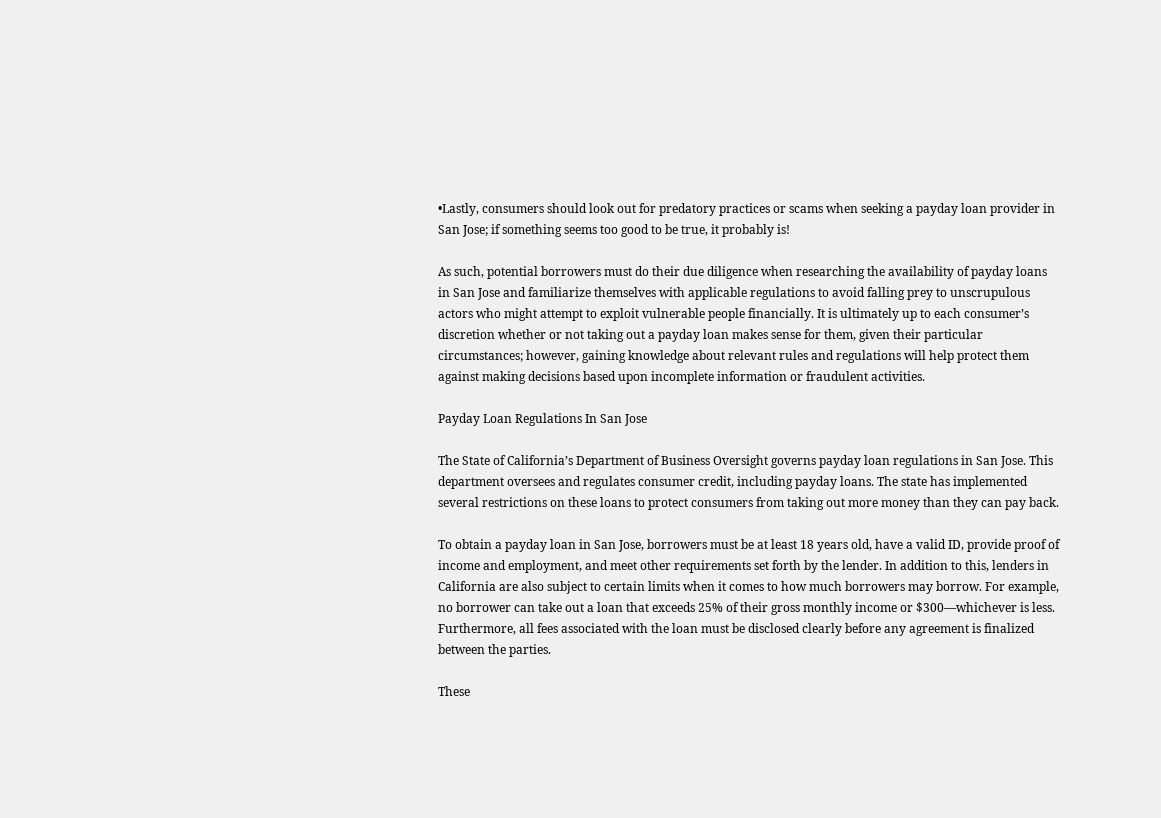•Lastly, consumers should look out for predatory practices or scams when seeking a payday loan provider in San Jose; if something seems too good to be true, it probably is!

As such, potential borrowers must do their due diligence when researching the availability of payday loans in San Jose and familiarize themselves with applicable regulations to avoid falling prey to unscrupulous actors who might attempt to exploit vulnerable people financially. It is ultimately up to each consumer’s discretion whether or not taking out a payday loan makes sense for them, given their particular circumstances; however, gaining knowledge about relevant rules and regulations will help protect them against making decisions based upon incomplete information or fraudulent activities.

Payday Loan Regulations In San Jose

The State of California’s Department of Business Oversight governs payday loan regulations in San Jose. This department oversees and regulates consumer credit, including payday loans. The state has implemented several restrictions on these loans to protect consumers from taking out more money than they can pay back.

To obtain a payday loan in San Jose, borrowers must be at least 18 years old, have a valid ID, provide proof of income and employment, and meet other requirements set forth by the lender. In addition to this, lenders in California are also subject to certain limits when it comes to how much borrowers may borrow. For example, no borrower can take out a loan that exceeds 25% of their gross monthly income or $300—whichever is less. Furthermore, all fees associated with the loan must be disclosed clearly before any agreement is finalized between the parties.

These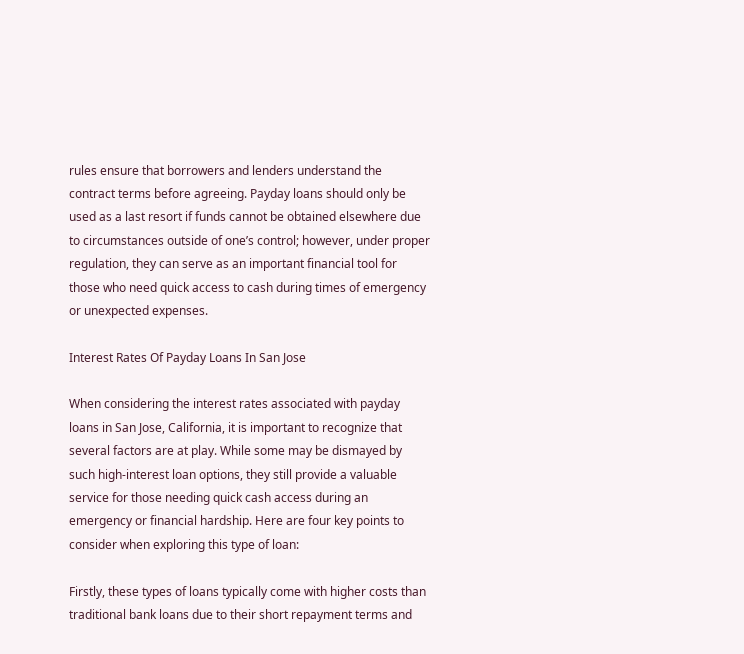rules ensure that borrowers and lenders understand the contract terms before agreeing. Payday loans should only be used as a last resort if funds cannot be obtained elsewhere due to circumstances outside of one’s control; however, under proper regulation, they can serve as an important financial tool for those who need quick access to cash during times of emergency or unexpected expenses.

Interest Rates Of Payday Loans In San Jose

When considering the interest rates associated with payday loans in San Jose, California, it is important to recognize that several factors are at play. While some may be dismayed by such high-interest loan options, they still provide a valuable service for those needing quick cash access during an emergency or financial hardship. Here are four key points to consider when exploring this type of loan:

Firstly, these types of loans typically come with higher costs than traditional bank loans due to their short repayment terms and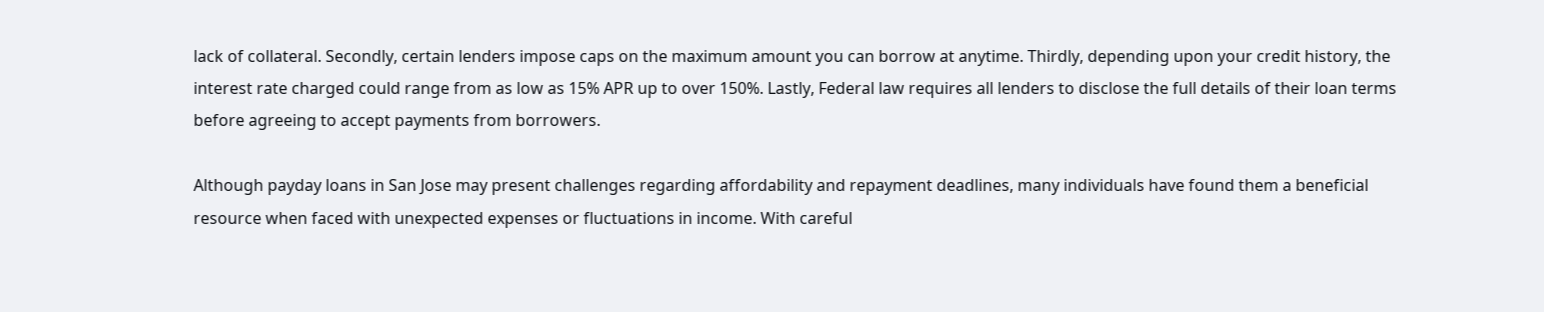lack of collateral. Secondly, certain lenders impose caps on the maximum amount you can borrow at anytime. Thirdly, depending upon your credit history, the interest rate charged could range from as low as 15% APR up to over 150%. Lastly, Federal law requires all lenders to disclose the full details of their loan terms before agreeing to accept payments from borrowers.

Although payday loans in San Jose may present challenges regarding affordability and repayment deadlines, many individuals have found them a beneficial resource when faced with unexpected expenses or fluctuations in income. With careful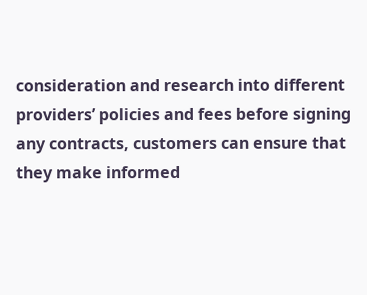consideration and research into different providers’ policies and fees before signing any contracts, customers can ensure that they make informed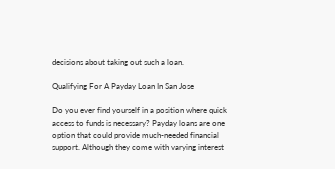decisions about taking out such a loan.

Qualifying For A Payday Loan In San Jose

Do you ever find yourself in a position where quick access to funds is necessary? Payday loans are one option that could provide much-needed financial support. Although they come with varying interest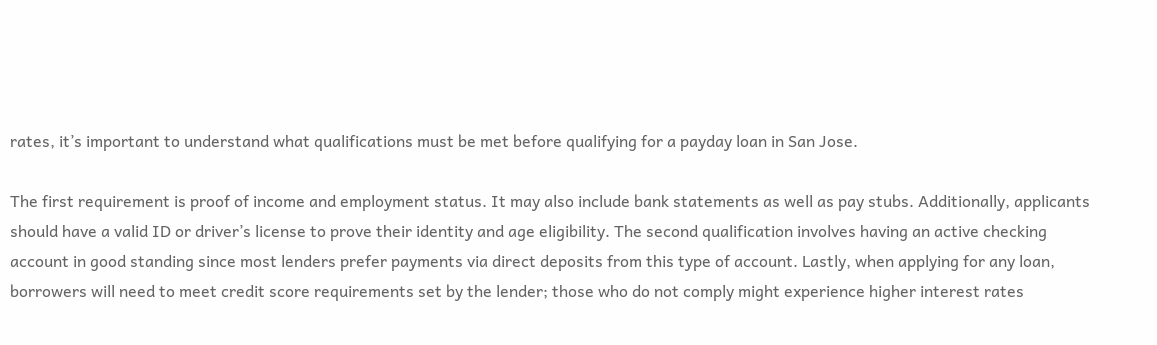rates, it’s important to understand what qualifications must be met before qualifying for a payday loan in San Jose.

The first requirement is proof of income and employment status. It may also include bank statements as well as pay stubs. Additionally, applicants should have a valid ID or driver’s license to prove their identity and age eligibility. The second qualification involves having an active checking account in good standing since most lenders prefer payments via direct deposits from this type of account. Lastly, when applying for any loan, borrowers will need to meet credit score requirements set by the lender; those who do not comply might experience higher interest rates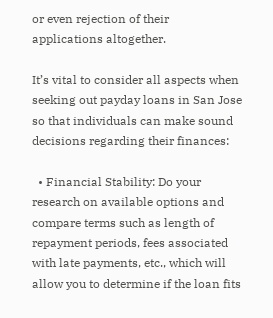or even rejection of their applications altogether.

It’s vital to consider all aspects when seeking out payday loans in San Jose so that individuals can make sound decisions regarding their finances:

  • Financial Stability: Do your research on available options and compare terms such as length of repayment periods, fees associated with late payments, etc., which will allow you to determine if the loan fits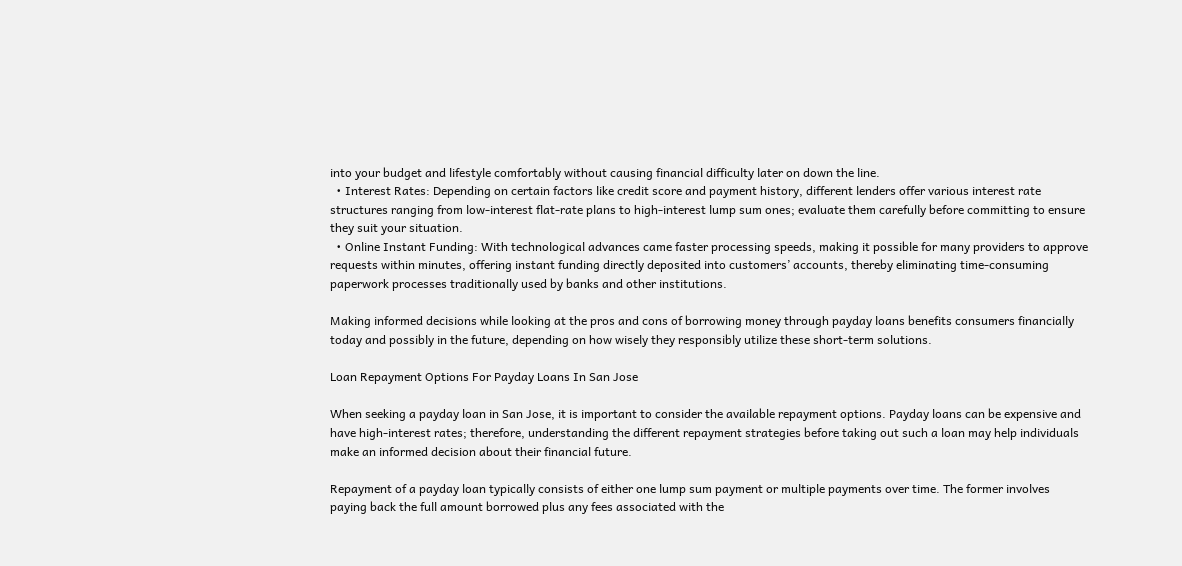into your budget and lifestyle comfortably without causing financial difficulty later on down the line.
  • Interest Rates: Depending on certain factors like credit score and payment history, different lenders offer various interest rate structures ranging from low-interest flat-rate plans to high-interest lump sum ones; evaluate them carefully before committing to ensure they suit your situation.
  • Online Instant Funding: With technological advances came faster processing speeds, making it possible for many providers to approve requests within minutes, offering instant funding directly deposited into customers’ accounts, thereby eliminating time-consuming paperwork processes traditionally used by banks and other institutions.

Making informed decisions while looking at the pros and cons of borrowing money through payday loans benefits consumers financially today and possibly in the future, depending on how wisely they responsibly utilize these short-term solutions.

Loan Repayment Options For Payday Loans In San Jose

When seeking a payday loan in San Jose, it is important to consider the available repayment options. Payday loans can be expensive and have high-interest rates; therefore, understanding the different repayment strategies before taking out such a loan may help individuals make an informed decision about their financial future.

Repayment of a payday loan typically consists of either one lump sum payment or multiple payments over time. The former involves paying back the full amount borrowed plus any fees associated with the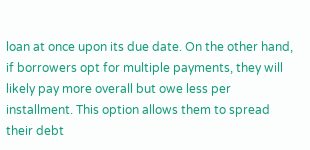loan at once upon its due date. On the other hand, if borrowers opt for multiple payments, they will likely pay more overall but owe less per installment. This option allows them to spread their debt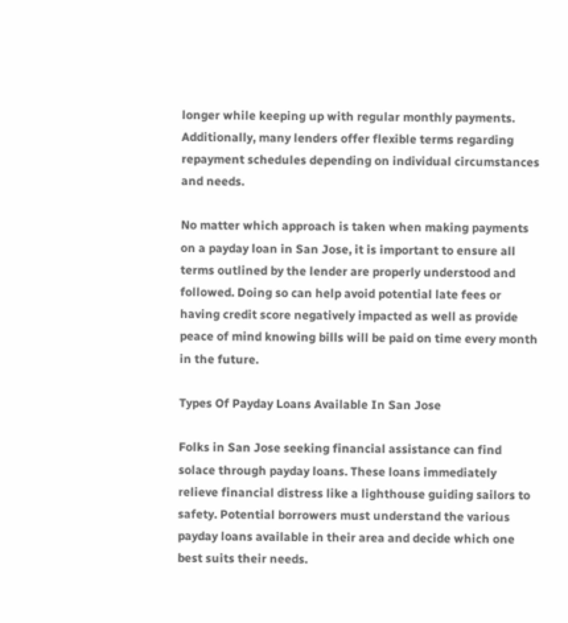longer while keeping up with regular monthly payments. Additionally, many lenders offer flexible terms regarding repayment schedules depending on individual circumstances and needs.

No matter which approach is taken when making payments on a payday loan in San Jose, it is important to ensure all terms outlined by the lender are properly understood and followed. Doing so can help avoid potential late fees or having credit score negatively impacted as well as provide peace of mind knowing bills will be paid on time every month in the future.

Types Of Payday Loans Available In San Jose

Folks in San Jose seeking financial assistance can find solace through payday loans. These loans immediately relieve financial distress like a lighthouse guiding sailors to safety. Potential borrowers must understand the various payday loans available in their area and decide which one best suits their needs.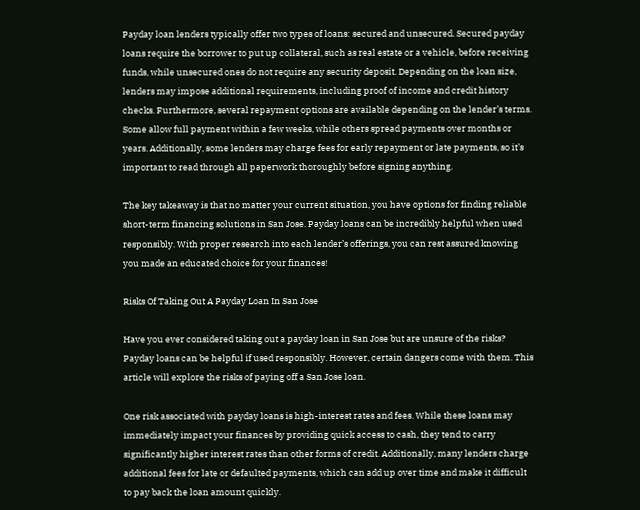Payday loan lenders typically offer two types of loans: secured and unsecured. Secured payday loans require the borrower to put up collateral, such as real estate or a vehicle, before receiving funds, while unsecured ones do not require any security deposit. Depending on the loan size, lenders may impose additional requirements, including proof of income and credit history checks. Furthermore, several repayment options are available depending on the lender’s terms. Some allow full payment within a few weeks, while others spread payments over months or years. Additionally, some lenders may charge fees for early repayment or late payments, so it’s important to read through all paperwork thoroughly before signing anything.

The key takeaway is that no matter your current situation, you have options for finding reliable short-term financing solutions in San Jose. Payday loans can be incredibly helpful when used responsibly. With proper research into each lender’s offerings, you can rest assured knowing you made an educated choice for your finances!

Risks Of Taking Out A Payday Loan In San Jose

Have you ever considered taking out a payday loan in San Jose but are unsure of the risks? Payday loans can be helpful if used responsibly. However, certain dangers come with them. This article will explore the risks of paying off a San Jose loan.

One risk associated with payday loans is high-interest rates and fees. While these loans may immediately impact your finances by providing quick access to cash, they tend to carry significantly higher interest rates than other forms of credit. Additionally, many lenders charge additional fees for late or defaulted payments, which can add up over time and make it difficult to pay back the loan amount quickly.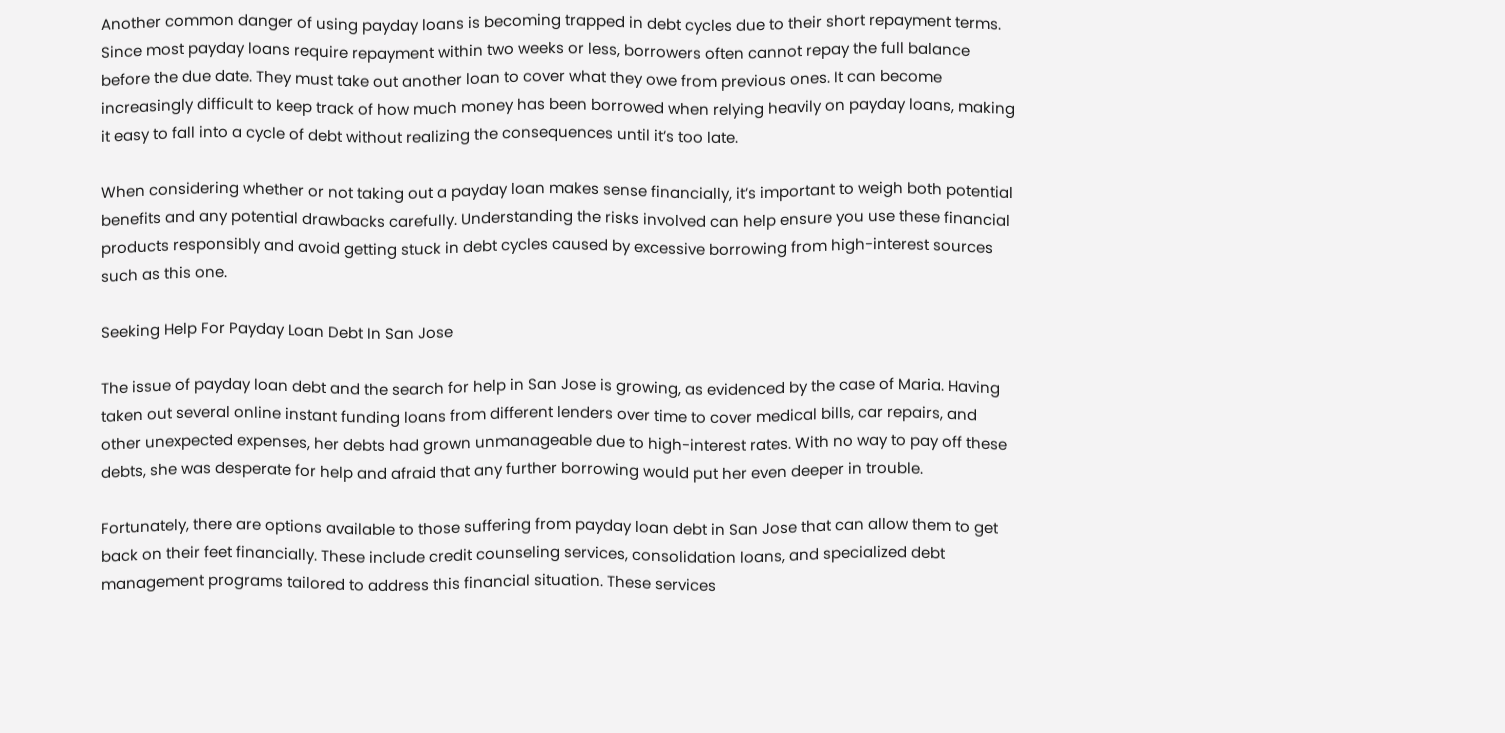Another common danger of using payday loans is becoming trapped in debt cycles due to their short repayment terms. Since most payday loans require repayment within two weeks or less, borrowers often cannot repay the full balance before the due date. They must take out another loan to cover what they owe from previous ones. It can become increasingly difficult to keep track of how much money has been borrowed when relying heavily on payday loans, making it easy to fall into a cycle of debt without realizing the consequences until it’s too late.

When considering whether or not taking out a payday loan makes sense financially, it’s important to weigh both potential benefits and any potential drawbacks carefully. Understanding the risks involved can help ensure you use these financial products responsibly and avoid getting stuck in debt cycles caused by excessive borrowing from high-interest sources such as this one.

Seeking Help For Payday Loan Debt In San Jose

The issue of payday loan debt and the search for help in San Jose is growing, as evidenced by the case of Maria. Having taken out several online instant funding loans from different lenders over time to cover medical bills, car repairs, and other unexpected expenses, her debts had grown unmanageable due to high-interest rates. With no way to pay off these debts, she was desperate for help and afraid that any further borrowing would put her even deeper in trouble.

Fortunately, there are options available to those suffering from payday loan debt in San Jose that can allow them to get back on their feet financially. These include credit counseling services, consolidation loans, and specialized debt management programs tailored to address this financial situation. These services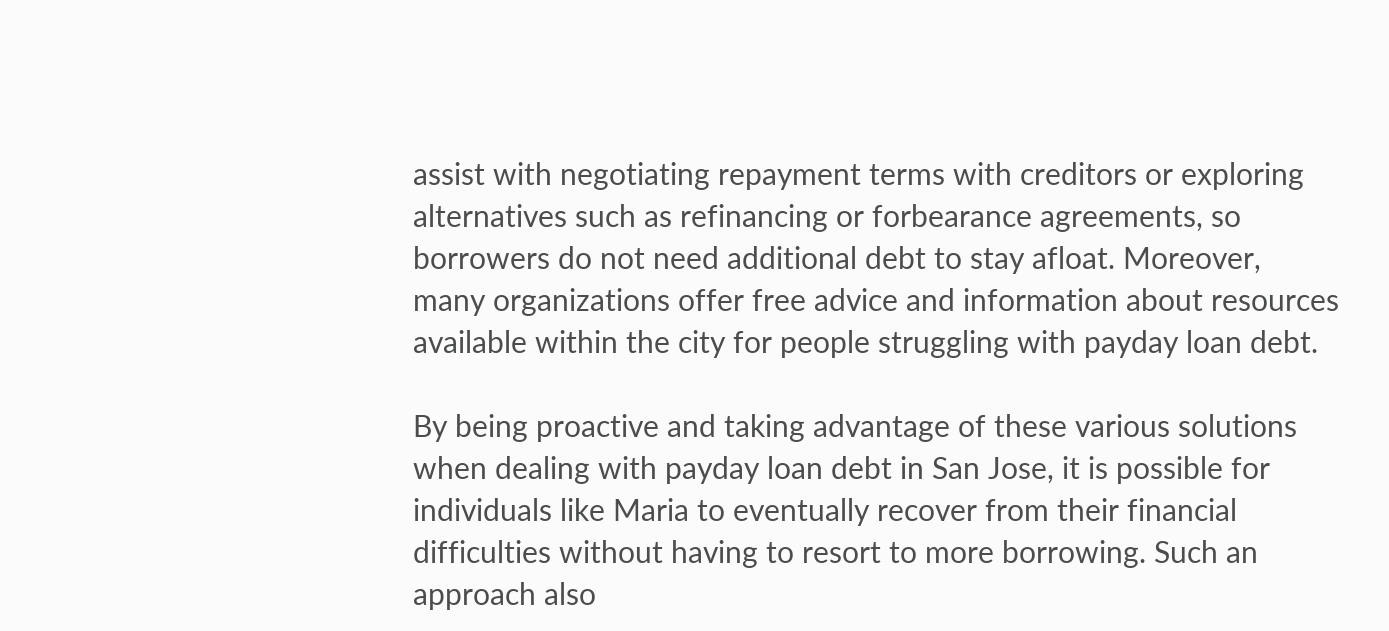assist with negotiating repayment terms with creditors or exploring alternatives such as refinancing or forbearance agreements, so borrowers do not need additional debt to stay afloat. Moreover, many organizations offer free advice and information about resources available within the city for people struggling with payday loan debt.

By being proactive and taking advantage of these various solutions when dealing with payday loan debt in San Jose, it is possible for individuals like Maria to eventually recover from their financial difficulties without having to resort to more borrowing. Such an approach also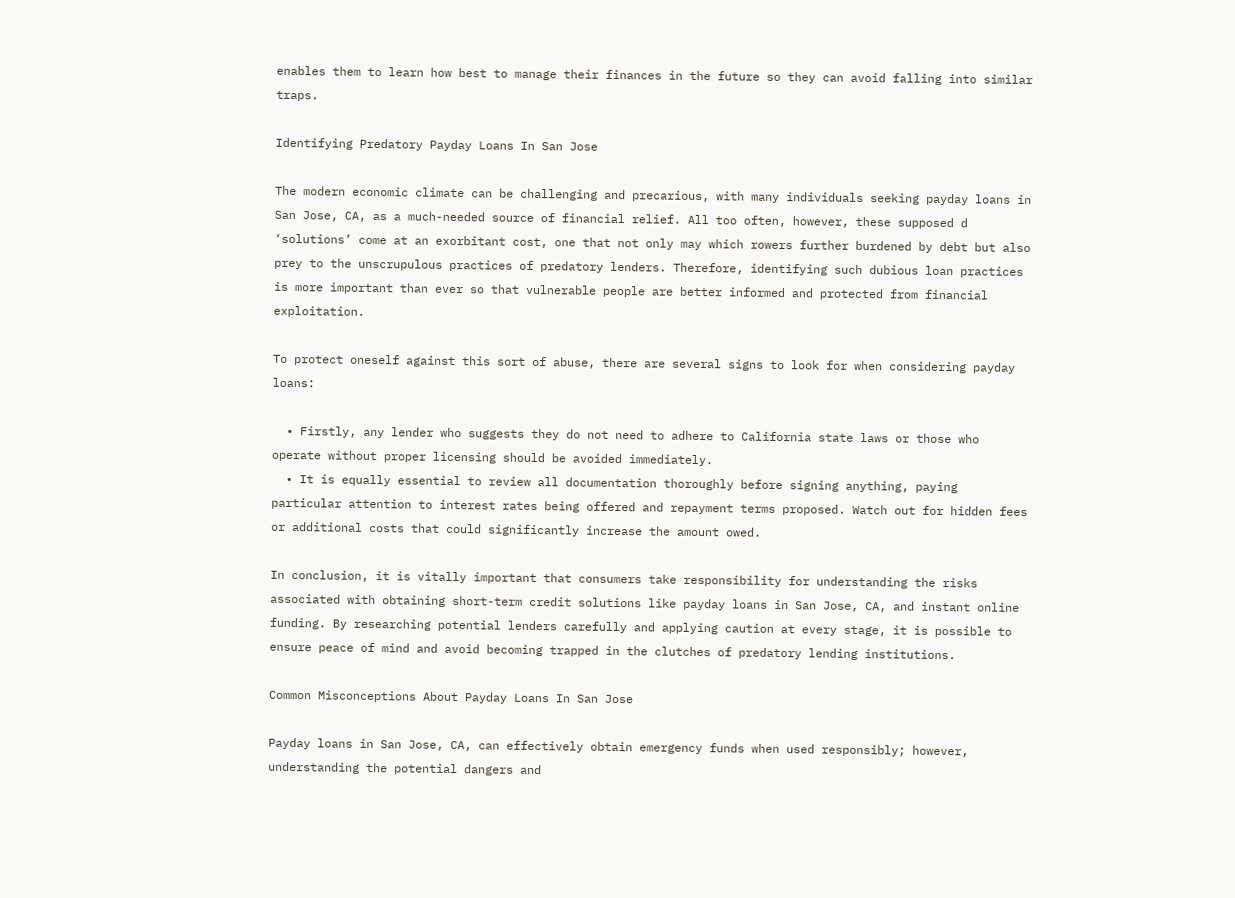enables them to learn how best to manage their finances in the future so they can avoid falling into similar traps.

Identifying Predatory Payday Loans In San Jose

The modern economic climate can be challenging and precarious, with many individuals seeking payday loans in San Jose, CA, as a much-needed source of financial relief. All too often, however, these supposed d ‘solutions’ come at an exorbitant cost, one that not only may which rowers further burdened by debt but also prey to the unscrupulous practices of predatory lenders. Therefore, identifying such dubious loan practices is more important than ever so that vulnerable people are better informed and protected from financial exploitation.

To protect oneself against this sort of abuse, there are several signs to look for when considering payday loans:

  • Firstly, any lender who suggests they do not need to adhere to California state laws or those who operate without proper licensing should be avoided immediately.
  • It is equally essential to review all documentation thoroughly before signing anything, paying particular attention to interest rates being offered and repayment terms proposed. Watch out for hidden fees or additional costs that could significantly increase the amount owed.

In conclusion, it is vitally important that consumers take responsibility for understanding the risks associated with obtaining short-term credit solutions like payday loans in San Jose, CA, and instant online funding. By researching potential lenders carefully and applying caution at every stage, it is possible to ensure peace of mind and avoid becoming trapped in the clutches of predatory lending institutions.

Common Misconceptions About Payday Loans In San Jose

Payday loans in San Jose, CA, can effectively obtain emergency funds when used responsibly; however, understanding the potential dangers and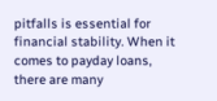pitfalls is essential for financial stability. When it comes to payday loans, there are many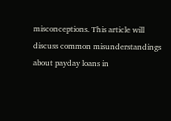misconceptions. This article will discuss common misunderstandings about payday loans in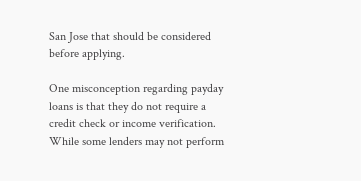San Jose that should be considered before applying.

One misconception regarding payday loans is that they do not require a credit check or income verification. While some lenders may not perform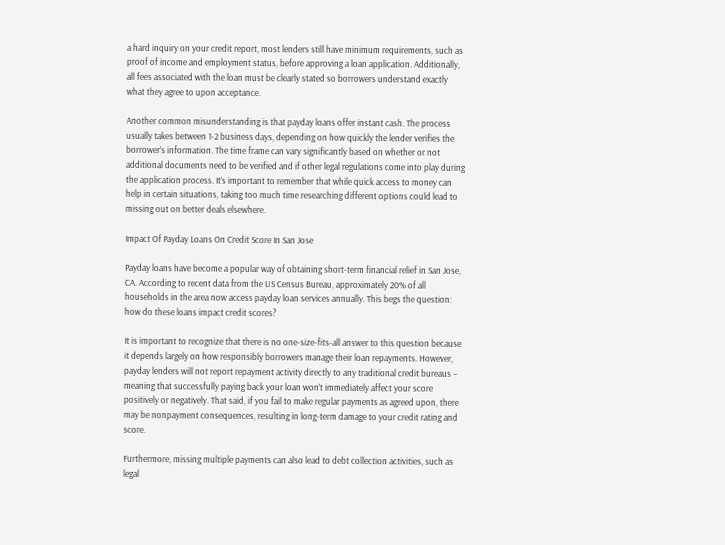a hard inquiry on your credit report, most lenders still have minimum requirements, such as proof of income and employment status, before approving a loan application. Additionally, all fees associated with the loan must be clearly stated so borrowers understand exactly what they agree to upon acceptance.

Another common misunderstanding is that payday loans offer instant cash. The process usually takes between 1-2 business days, depending on how quickly the lender verifies the borrower’s information. The time frame can vary significantly based on whether or not additional documents need to be verified and if other legal regulations come into play during the application process. It’s important to remember that while quick access to money can help in certain situations, taking too much time researching different options could lead to missing out on better deals elsewhere.

Impact Of Payday Loans On Credit Score In San Jose

Payday loans have become a popular way of obtaining short-term financial relief in San Jose, CA. According to recent data from the US Census Bureau, approximately 20% of all households in the area now access payday loan services annually. This begs the question: how do these loans impact credit scores?

It is important to recognize that there is no one-size-fits-all answer to this question because it depends largely on how responsibly borrowers manage their loan repayments. However, payday lenders will not report repayment activity directly to any traditional credit bureaus – meaning that successfully paying back your loan won’t immediately affect your score positively or negatively. That said, if you fail to make regular payments as agreed upon, there may be nonpayment consequences, resulting in long-term damage to your credit rating and score.

Furthermore, missing multiple payments can also lead to debt collection activities, such as legal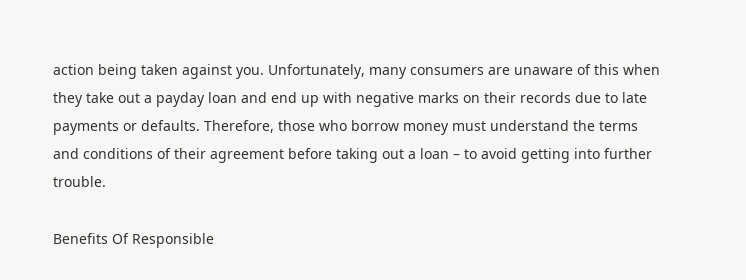action being taken against you. Unfortunately, many consumers are unaware of this when they take out a payday loan and end up with negative marks on their records due to late payments or defaults. Therefore, those who borrow money must understand the terms and conditions of their agreement before taking out a loan – to avoid getting into further trouble.

Benefits Of Responsible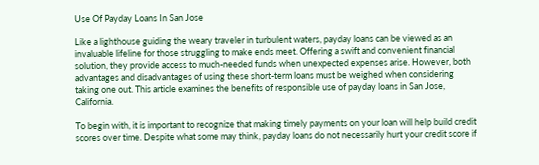Use Of Payday Loans In San Jose

Like a lighthouse guiding the weary traveler in turbulent waters, payday loans can be viewed as an invaluable lifeline for those struggling to make ends meet. Offering a swift and convenient financial solution, they provide access to much-needed funds when unexpected expenses arise. However, both advantages and disadvantages of using these short-term loans must be weighed when considering taking one out. This article examines the benefits of responsible use of payday loans in San Jose, California.

To begin with, it is important to recognize that making timely payments on your loan will help build credit scores over time. Despite what some may think, payday loans do not necessarily hurt your credit score if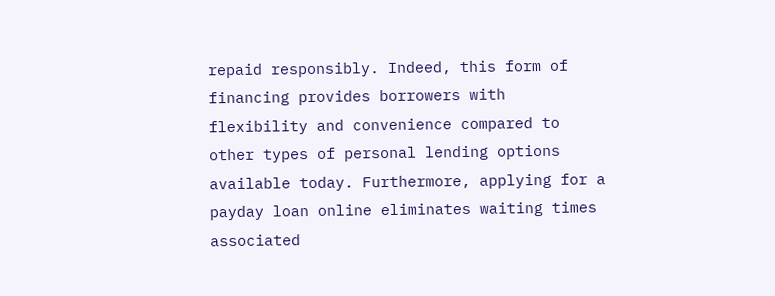repaid responsibly. Indeed, this form of financing provides borrowers with flexibility and convenience compared to other types of personal lending options available today. Furthermore, applying for a payday loan online eliminates waiting times associated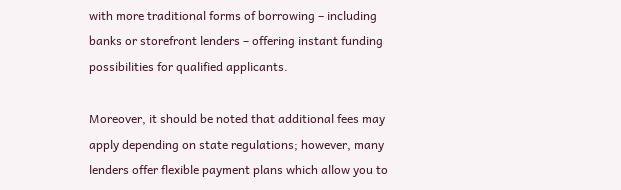with more traditional forms of borrowing – including banks or storefront lenders – offering instant funding possibilities for qualified applicants.

Moreover, it should be noted that additional fees may apply depending on state regulations; however, many lenders offer flexible payment plans which allow you to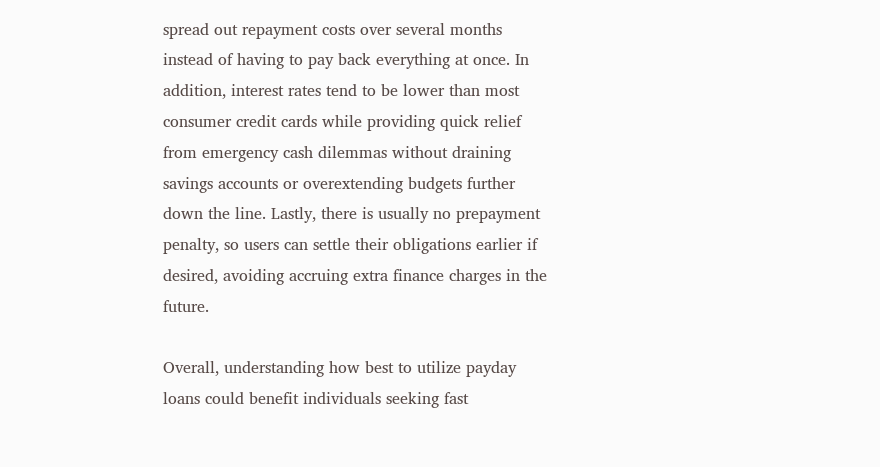spread out repayment costs over several months instead of having to pay back everything at once. In addition, interest rates tend to be lower than most consumer credit cards while providing quick relief from emergency cash dilemmas without draining savings accounts or overextending budgets further down the line. Lastly, there is usually no prepayment penalty, so users can settle their obligations earlier if desired, avoiding accruing extra finance charges in the future.

Overall, understanding how best to utilize payday loans could benefit individuals seeking fast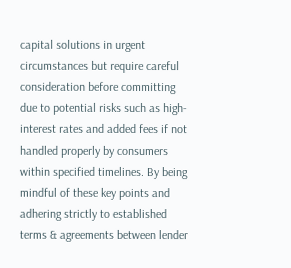capital solutions in urgent circumstances but require careful consideration before committing due to potential risks such as high-interest rates and added fees if not handled properly by consumers within specified timelines. By being mindful of these key points and adhering strictly to established terms & agreements between lender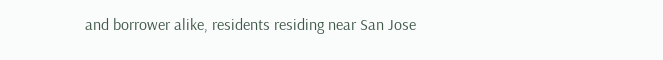and borrower alike, residents residing near San Jose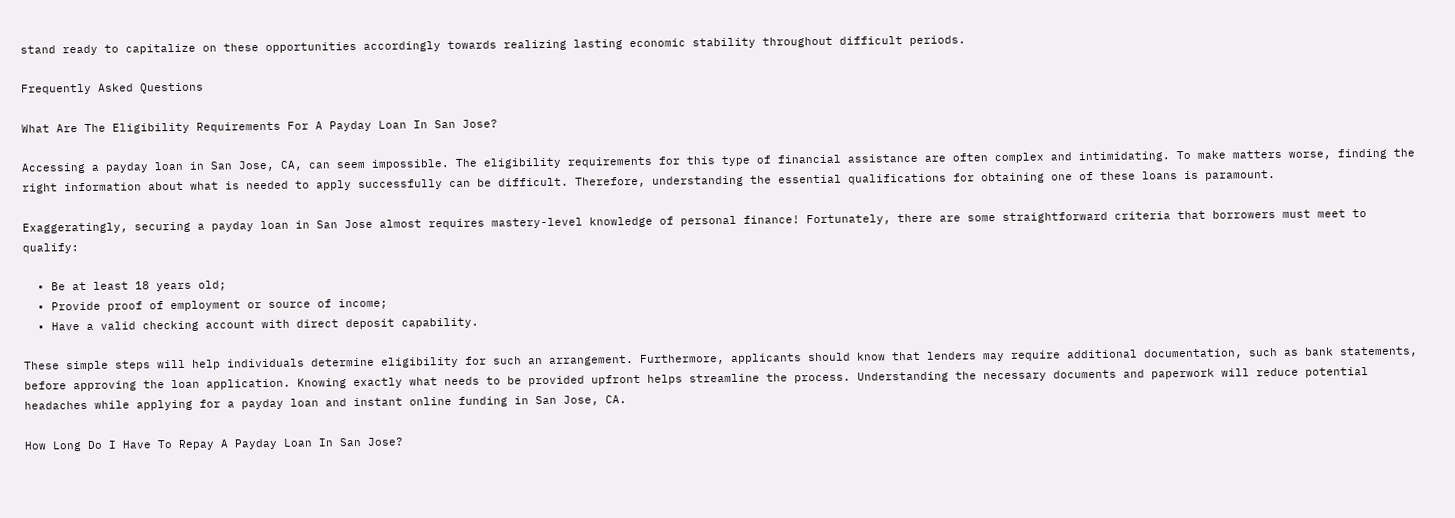stand ready to capitalize on these opportunities accordingly towards realizing lasting economic stability throughout difficult periods.

Frequently Asked Questions

What Are The Eligibility Requirements For A Payday Loan In San Jose?

Accessing a payday loan in San Jose, CA, can seem impossible. The eligibility requirements for this type of financial assistance are often complex and intimidating. To make matters worse, finding the right information about what is needed to apply successfully can be difficult. Therefore, understanding the essential qualifications for obtaining one of these loans is paramount.

Exaggeratingly, securing a payday loan in San Jose almost requires mastery-level knowledge of personal finance! Fortunately, there are some straightforward criteria that borrowers must meet to qualify:

  • Be at least 18 years old;
  • Provide proof of employment or source of income;
  • Have a valid checking account with direct deposit capability.

These simple steps will help individuals determine eligibility for such an arrangement. Furthermore, applicants should know that lenders may require additional documentation, such as bank statements, before approving the loan application. Knowing exactly what needs to be provided upfront helps streamline the process. Understanding the necessary documents and paperwork will reduce potential headaches while applying for a payday loan and instant online funding in San Jose, CA.

How Long Do I Have To Repay A Payday Loan In San Jose?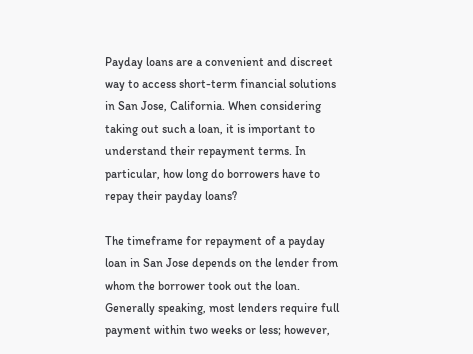Payday loans are a convenient and discreet way to access short-term financial solutions in San Jose, California. When considering taking out such a loan, it is important to understand their repayment terms. In particular, how long do borrowers have to repay their payday loans?

The timeframe for repayment of a payday loan in San Jose depends on the lender from whom the borrower took out the loan. Generally speaking, most lenders require full payment within two weeks or less; however,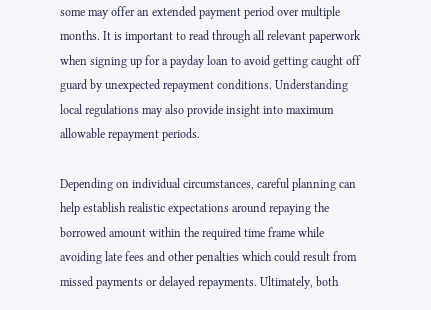some may offer an extended payment period over multiple months. It is important to read through all relevant paperwork when signing up for a payday loan to avoid getting caught off guard by unexpected repayment conditions. Understanding local regulations may also provide insight into maximum allowable repayment periods.

Depending on individual circumstances, careful planning can help establish realistic expectations around repaying the borrowed amount within the required time frame while avoiding late fees and other penalties which could result from missed payments or delayed repayments. Ultimately, both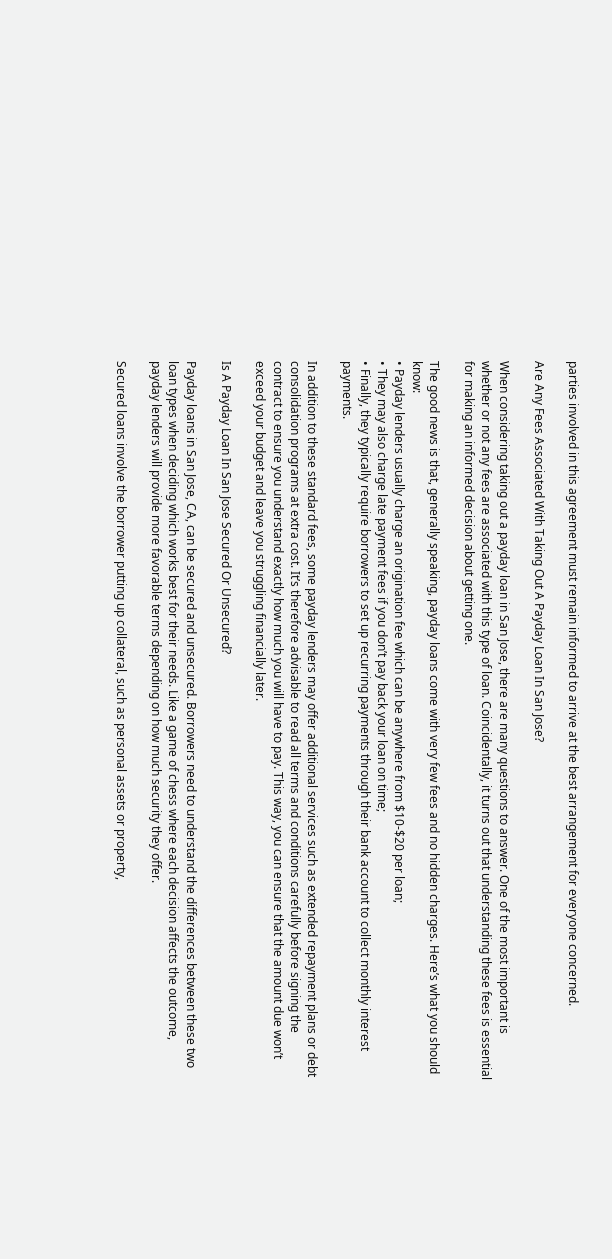parties involved in this agreement must remain informed to arrive at the best arrangement for everyone concerned.

Are Any Fees Associated With Taking Out A Payday Loan In San Jose?

When considering taking out a payday loan in San Jose, there are many questions to answer. One of the most important is whether or not any fees are associated with this type of loan. Coincidentally, it turns out that understanding these fees is essential for making an informed decision about getting one.

The good news is that, generally speaking, payday loans come with very few fees and no hidden charges. Here’s what you should know:
• Payday lenders usually charge an origination fee which can be anywhere from $10-$20 per loan;
• They may also charge late payment fees if you don’t pay back your loan on time;
• Finally, they typically require borrowers to set up recurring payments through their bank account to collect monthly interest payments.

In addition to these standard fees, some payday lenders may offer additional services such as extended repayment plans or debt consolidation programs at extra cost. It’s therefore advisable to read all terms and conditions carefully before signing the contract to ensure you understand exactly how much you will have to pay. This way, you can ensure that the amount due won’t exceed your budget and leave you struggling financially later.

Is A Payday Loan In San Jose Secured Or Unsecured?

Payday loans in San Jose, CA, can be secured and unsecured. Borrowers need to understand the differences between these two loan types when deciding which works best for their needs. Like a game of chess where each decision affects the outcome, payday lenders will provide more favorable terms depending on how much security they offer.

Secured loans involve the borrower putting up collateral, such as personal assets or property,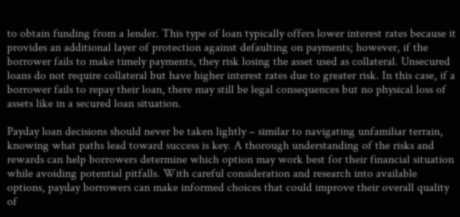to obtain funding from a lender. This type of loan typically offers lower interest rates because it provides an additional layer of protection against defaulting on payments; however, if the borrower fails to make timely payments, they risk losing the asset used as collateral. Unsecured loans do not require collateral but have higher interest rates due to greater risk. In this case, if a borrower fails to repay their loan, there may still be legal consequences but no physical loss of assets like in a secured loan situation.

Payday loan decisions should never be taken lightly – similar to navigating unfamiliar terrain, knowing what paths lead toward success is key. A thorough understanding of the risks and rewards can help borrowers determine which option may work best for their financial situation while avoiding potential pitfalls. With careful consideration and research into available options, payday borrowers can make informed choices that could improve their overall quality of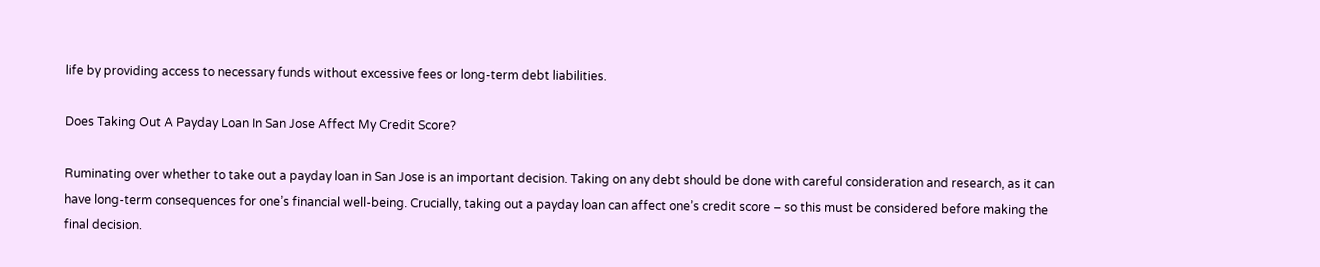life by providing access to necessary funds without excessive fees or long-term debt liabilities.

Does Taking Out A Payday Loan In San Jose Affect My Credit Score?

Ruminating over whether to take out a payday loan in San Jose is an important decision. Taking on any debt should be done with careful consideration and research, as it can have long-term consequences for one’s financial well-being. Crucially, taking out a payday loan can affect one’s credit score – so this must be considered before making the final decision.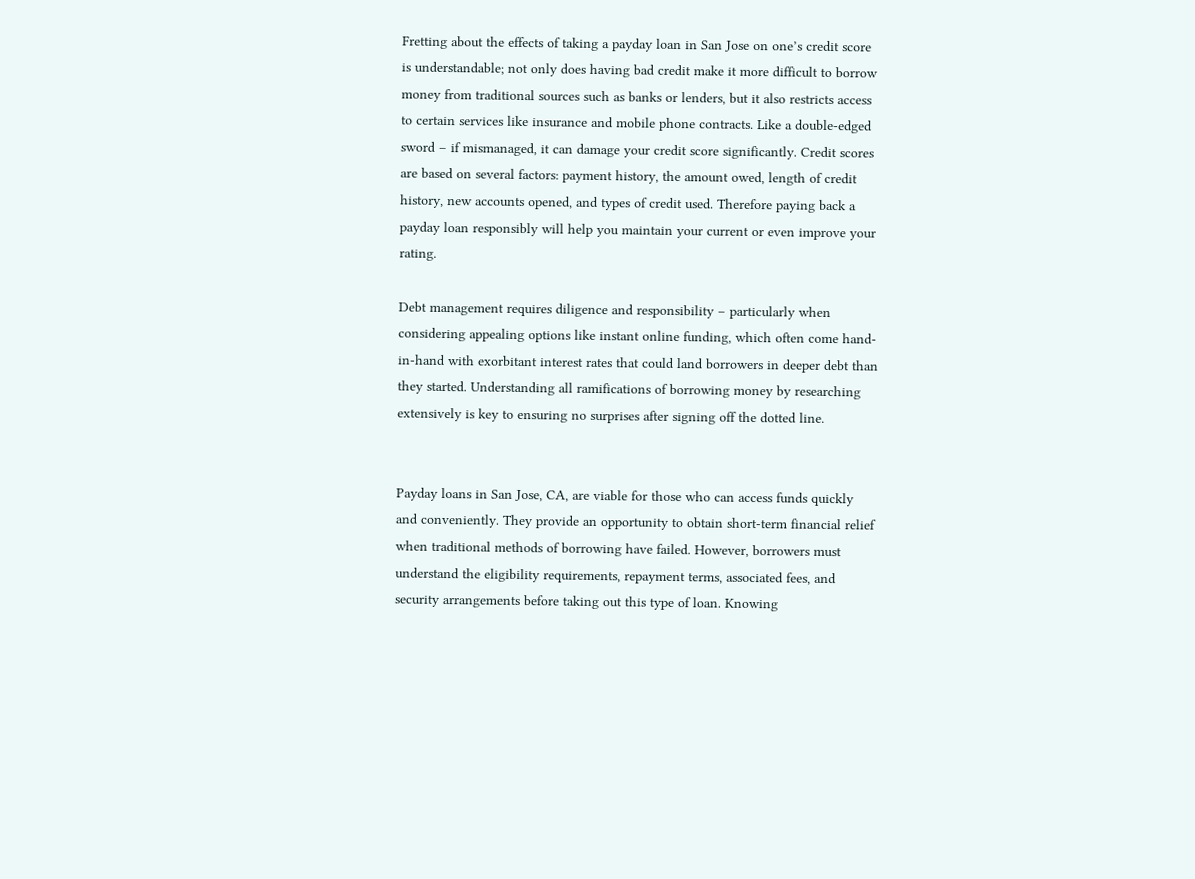Fretting about the effects of taking a payday loan in San Jose on one’s credit score is understandable; not only does having bad credit make it more difficult to borrow money from traditional sources such as banks or lenders, but it also restricts access to certain services like insurance and mobile phone contracts. Like a double-edged sword – if mismanaged, it can damage your credit score significantly. Credit scores are based on several factors: payment history, the amount owed, length of credit history, new accounts opened, and types of credit used. Therefore paying back a payday loan responsibly will help you maintain your current or even improve your rating.

Debt management requires diligence and responsibility – particularly when considering appealing options like instant online funding, which often come hand-in-hand with exorbitant interest rates that could land borrowers in deeper debt than they started. Understanding all ramifications of borrowing money by researching extensively is key to ensuring no surprises after signing off the dotted line.


Payday loans in San Jose, CA, are viable for those who can access funds quickly and conveniently. They provide an opportunity to obtain short-term financial relief when traditional methods of borrowing have failed. However, borrowers must understand the eligibility requirements, repayment terms, associated fees, and security arrangements before taking out this type of loan. Knowing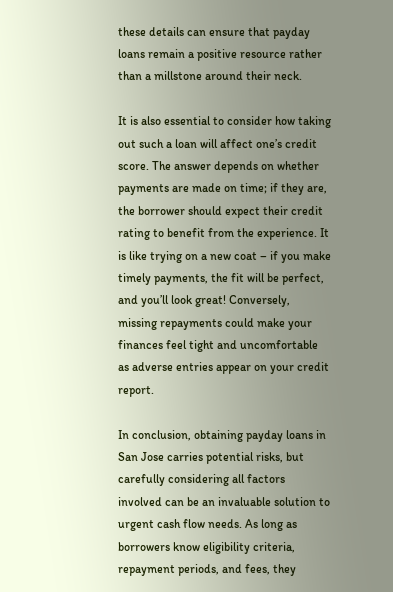these details can ensure that payday loans remain a positive resource rather than a millstone around their neck.

It is also essential to consider how taking out such a loan will affect one’s credit score. The answer depends on whether payments are made on time; if they are, the borrower should expect their credit rating to benefit from the experience. It is like trying on a new coat – if you make timely payments, the fit will be perfect, and you’ll look great! Conversely, missing repayments could make your finances feel tight and uncomfortable as adverse entries appear on your credit report.

In conclusion, obtaining payday loans in San Jose carries potential risks, but carefully considering all factors involved can be an invaluable solution to urgent cash flow needs. As long as borrowers know eligibility criteria, repayment periods, and fees, they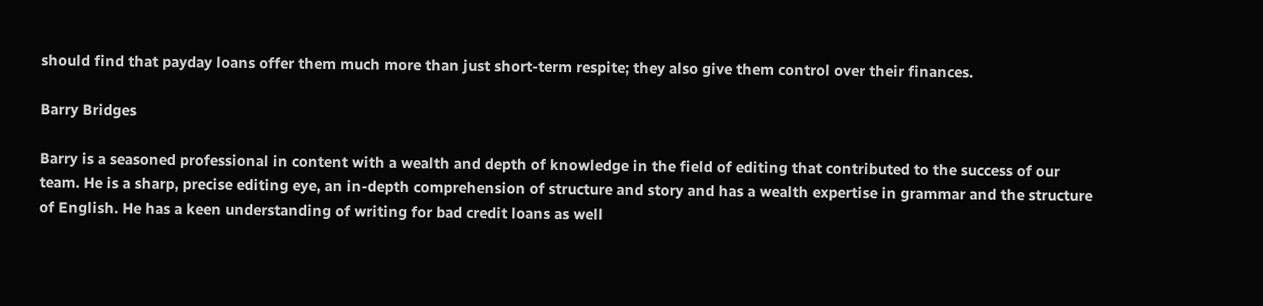should find that payday loans offer them much more than just short-term respite; they also give them control over their finances.

Barry Bridges

Barry is a seasoned professional in content with a wealth and depth of knowledge in the field of editing that contributed to the success of our team. He is a sharp, precise editing eye, an in-depth comprehension of structure and story and has a wealth expertise in grammar and the structure of English. He has a keen understanding of writing for bad credit loans as well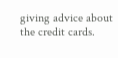giving advice about the credit cards.